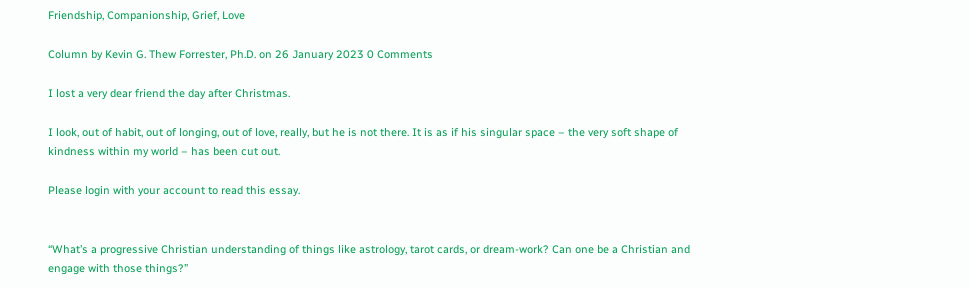Friendship, Companionship, Grief, Love

Column by Kevin G. Thew Forrester, Ph.D. on 26 January 2023 0 Comments

I lost a very dear friend the day after Christmas.

I look, out of habit, out of longing, out of love, really, but he is not there. It is as if his singular space – the very soft shape of kindness within my world – has been cut out.

Please login with your account to read this essay.


“What’s a progressive Christian understanding of things like astrology, tarot cards, or dream-work? Can one be a Christian and engage with those things?”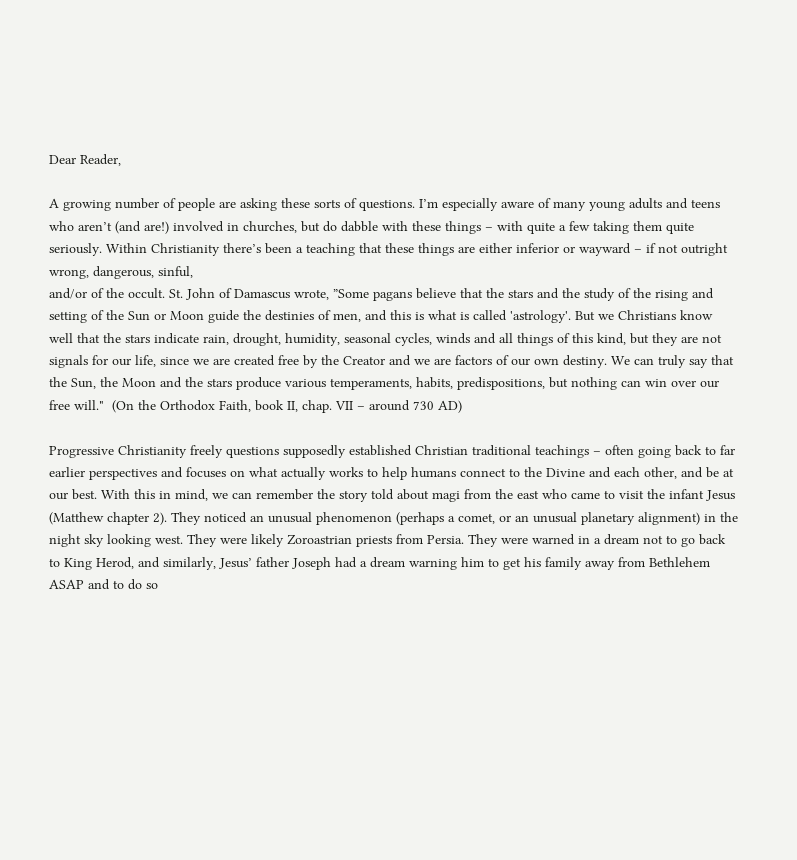Dear Reader,

A growing number of people are asking these sorts of questions. I’m especially aware of many young adults and teens who aren’t (and are!) involved in churches, but do dabble with these things – with quite a few taking them quite seriously. Within Christianity there’s been a teaching that these things are either inferior or wayward – if not outright wrong, dangerous, sinful,
and/or of the occult. St. John of Damascus wrote, ”Some pagans believe that the stars and the study of the rising and setting of the Sun or Moon guide the destinies of men, and this is what is called 'astrology'. But we Christians know well that the stars indicate rain, drought, humidity, seasonal cycles, winds and all things of this kind, but they are not signals for our life, since we are created free by the Creator and we are factors of our own destiny. We can truly say that the Sun, the Moon and the stars produce various temperaments, habits, predispositions, but nothing can win over our free will."  (On the Orthodox Faith, book II, chap. VII – around 730 AD)

Progressive Christianity freely questions supposedly established Christian traditional teachings – often going back to far earlier perspectives and focuses on what actually works to help humans connect to the Divine and each other, and be at our best. With this in mind, we can remember the story told about magi from the east who came to visit the infant Jesus (Matthew chapter 2). They noticed an unusual phenomenon (perhaps a comet, or an unusual planetary alignment) in the night sky looking west. They were likely Zoroastrian priests from Persia. They were warned in a dream not to go back to King Herod, and similarly, Jesus’ father Joseph had a dream warning him to get his family away from Bethlehem ASAP and to do so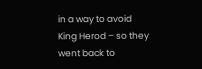in a way to avoid King Herod – so they went back to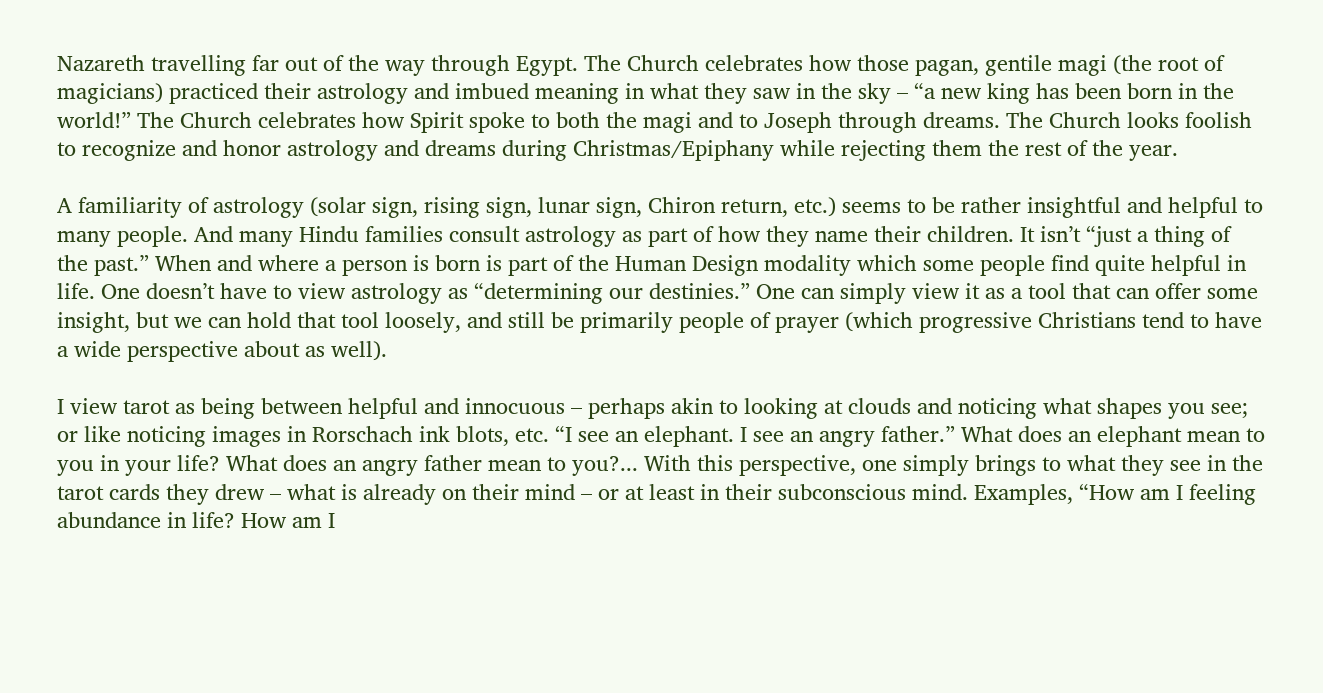Nazareth travelling far out of the way through Egypt. The Church celebrates how those pagan, gentile magi (the root of magicians) practiced their astrology and imbued meaning in what they saw in the sky – “a new king has been born in the world!” The Church celebrates how Spirit spoke to both the magi and to Joseph through dreams. The Church looks foolish to recognize and honor astrology and dreams during Christmas/Epiphany while rejecting them the rest of the year.

A familiarity of astrology (solar sign, rising sign, lunar sign, Chiron return, etc.) seems to be rather insightful and helpful to many people. And many Hindu families consult astrology as part of how they name their children. It isn’t “just a thing of the past.” When and where a person is born is part of the Human Design modality which some people find quite helpful in life. One doesn’t have to view astrology as “determining our destinies.” One can simply view it as a tool that can offer some insight, but we can hold that tool loosely, and still be primarily people of prayer (which progressive Christians tend to have a wide perspective about as well).

I view tarot as being between helpful and innocuous – perhaps akin to looking at clouds and noticing what shapes you see; or like noticing images in Rorschach ink blots, etc. “I see an elephant. I see an angry father.” What does an elephant mean to you in your life? What does an angry father mean to you?... With this perspective, one simply brings to what they see in the tarot cards they drew – what is already on their mind – or at least in their subconscious mind. Examples, “How am I feeling abundance in life? How am I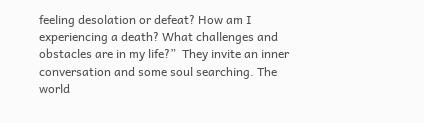feeling desolation or defeat? How am I experiencing a death? What challenges and obstacles are in my life?”  They invite an inner conversation and some soul searching. The world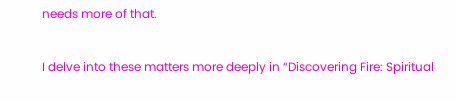needs more of that.

I delve into these matters more deeply in “Discovering Fire: Spiritual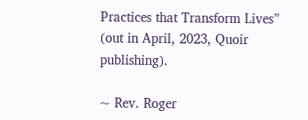Practices that Transform Lives” (out in April, 2023, Quoir publishing).

~ Rev. Roger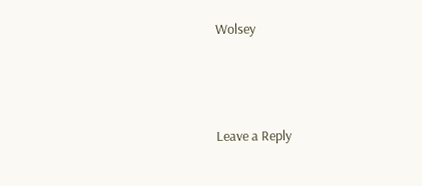Wolsey




Leave a Reply